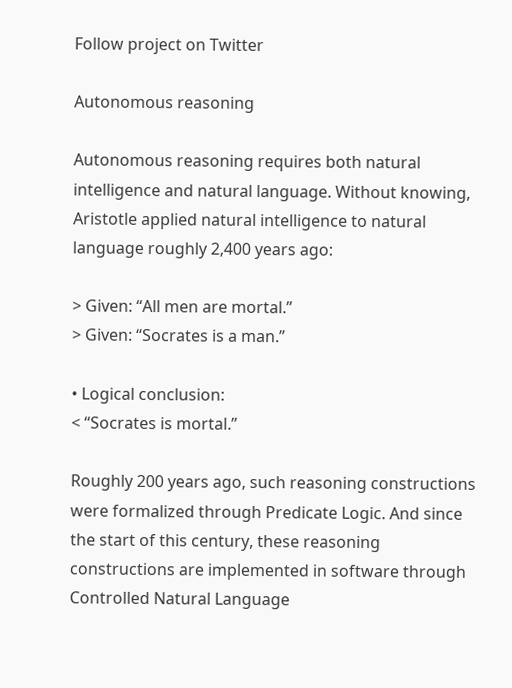Follow project on Twitter

Autonomous reasoning

Autonomous reasoning requires both natural intelligence and natural language. Without knowing, Aristotle applied natural intelligence to natural language roughly 2,400 years ago:

> Given: “All men are mortal.”
> Given: “Socrates is a man.”

• Logical conclusion:
< “Socrates is mortal.”

Roughly 200 years ago, such reasoning constructions were formalized through Predicate Logic. And since the start of this century, these reasoning constructions are implemented in software through Controlled Natural Language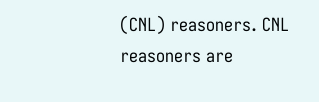(CNL) reasoners. CNL reasoners are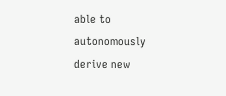able to autonomously derive new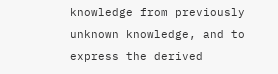knowledge from previously unknown knowledge, and to express the derived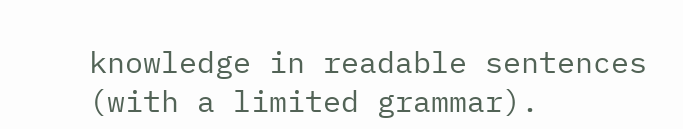knowledge in readable sentences (with a limited grammar).